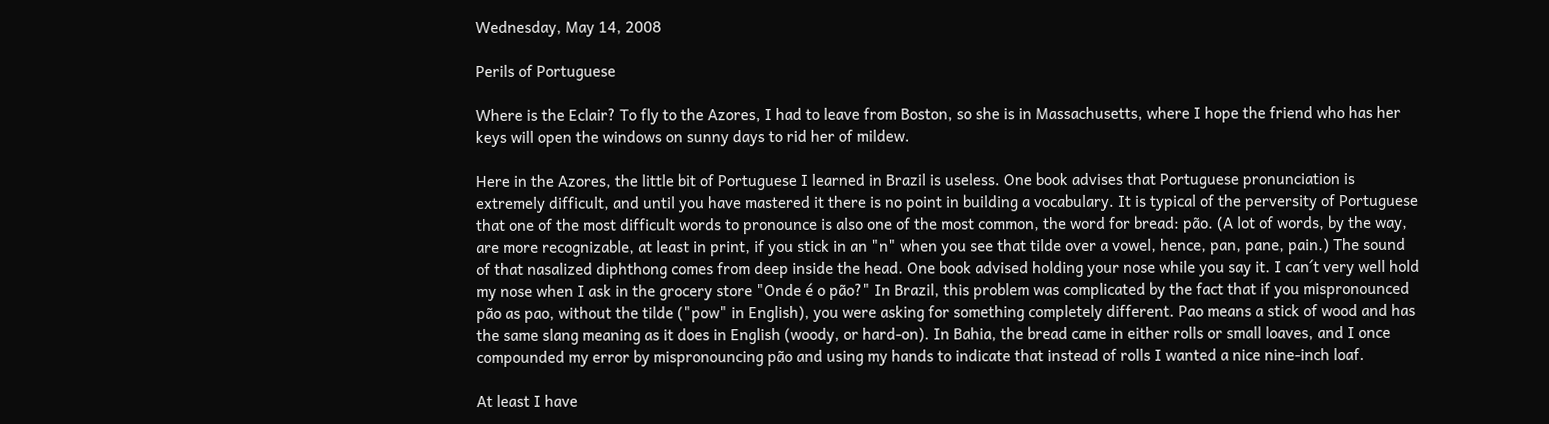Wednesday, May 14, 2008

Perils of Portuguese

Where is the Eclair? To fly to the Azores, I had to leave from Boston, so she is in Massachusetts, where I hope the friend who has her keys will open the windows on sunny days to rid her of mildew.

Here in the Azores, the little bit of Portuguese I learned in Brazil is useless. One book advises that Portuguese pronunciation is extremely difficult, and until you have mastered it there is no point in building a vocabulary. It is typical of the perversity of Portuguese that one of the most difficult words to pronounce is also one of the most common, the word for bread: pão. (A lot of words, by the way, are more recognizable, at least in print, if you stick in an "n" when you see that tilde over a vowel, hence, pan, pane, pain.) The sound of that nasalized diphthong comes from deep inside the head. One book advised holding your nose while you say it. I can´t very well hold my nose when I ask in the grocery store "Onde é o pão?" In Brazil, this problem was complicated by the fact that if you mispronounced pão as pao, without the tilde ("pow" in English), you were asking for something completely different. Pao means a stick of wood and has the same slang meaning as it does in English (woody, or hard-on). In Bahia, the bread came in either rolls or small loaves, and I once compounded my error by mispronouncing pão and using my hands to indicate that instead of rolls I wanted a nice nine-inch loaf.

At least I have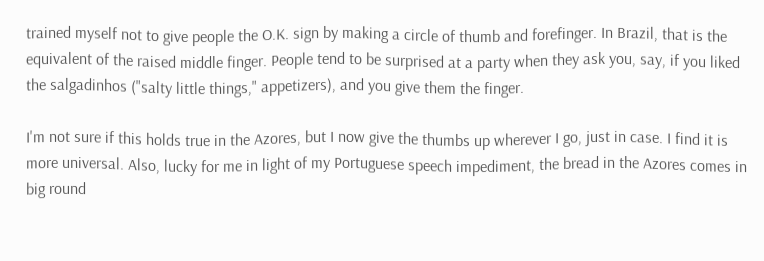trained myself not to give people the O.K. sign by making a circle of thumb and forefinger. In Brazil, that is the equivalent of the raised middle finger. People tend to be surprised at a party when they ask you, say, if you liked the salgadinhos ("salty little things," appetizers), and you give them the finger.

I'm not sure if this holds true in the Azores, but I now give the thumbs up wherever I go, just in case. I find it is more universal. Also, lucky for me in light of my Portuguese speech impediment, the bread in the Azores comes in big round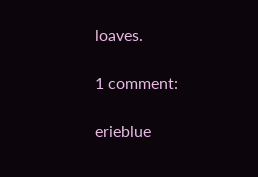loaves.

1 comment:

erieblue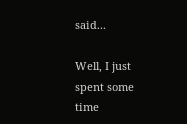said...

Well, I just spent some time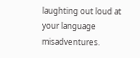laughting out loud at your language misadventures.